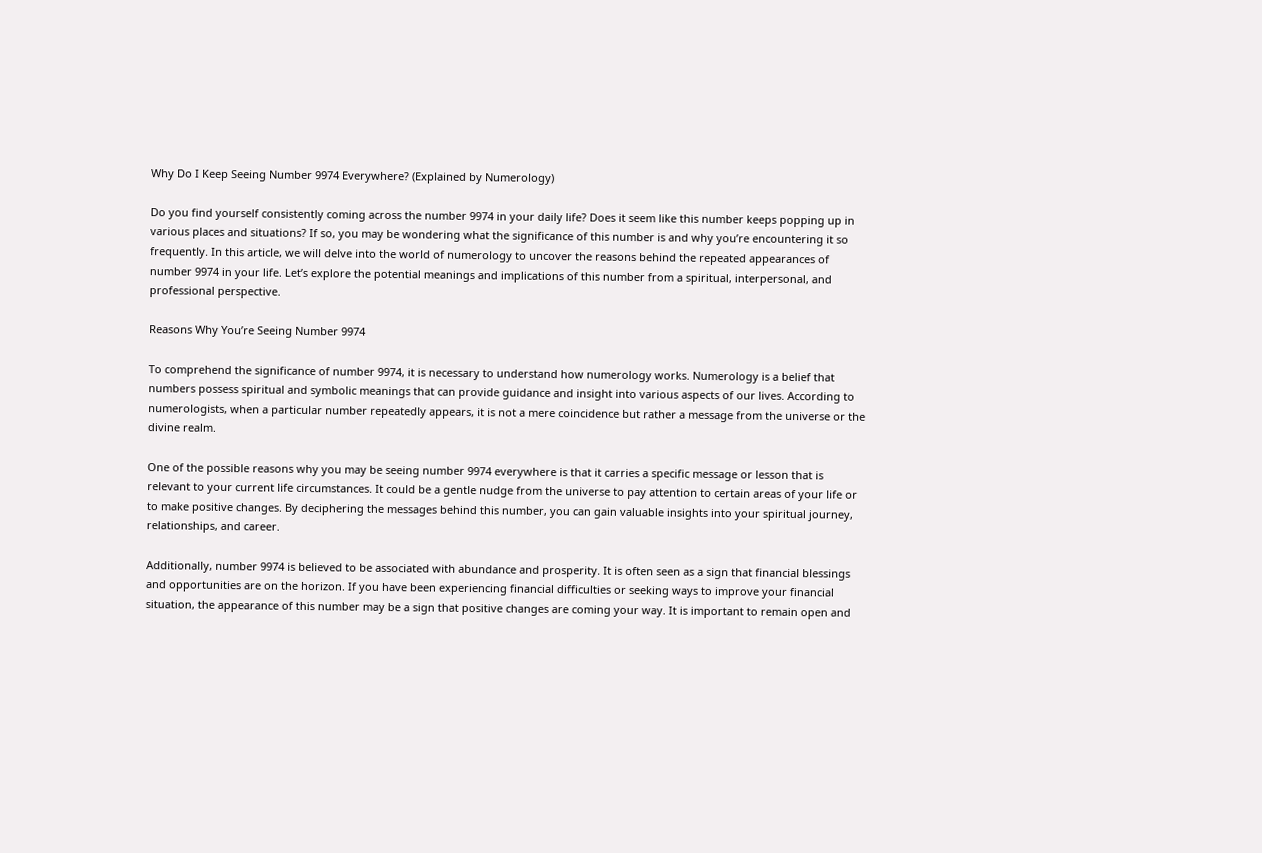Why Do I Keep Seeing Number 9974 Everywhere? (Explained by Numerology)

Do you find yourself consistently coming across the number 9974 in your daily life? Does it seem like this number keeps popping up in various places and situations? If so, you may be wondering what the significance of this number is and why you’re encountering it so frequently. In this article, we will delve into the world of numerology to uncover the reasons behind the repeated appearances of number 9974 in your life. Let’s explore the potential meanings and implications of this number from a spiritual, interpersonal, and professional perspective.

Reasons Why You’re Seeing Number 9974

To comprehend the significance of number 9974, it is necessary to understand how numerology works. Numerology is a belief that numbers possess spiritual and symbolic meanings that can provide guidance and insight into various aspects of our lives. According to numerologists, when a particular number repeatedly appears, it is not a mere coincidence but rather a message from the universe or the divine realm.

One of the possible reasons why you may be seeing number 9974 everywhere is that it carries a specific message or lesson that is relevant to your current life circumstances. It could be a gentle nudge from the universe to pay attention to certain areas of your life or to make positive changes. By deciphering the messages behind this number, you can gain valuable insights into your spiritual journey, relationships, and career.

Additionally, number 9974 is believed to be associated with abundance and prosperity. It is often seen as a sign that financial blessings and opportunities are on the horizon. If you have been experiencing financial difficulties or seeking ways to improve your financial situation, the appearance of this number may be a sign that positive changes are coming your way. It is important to remain open and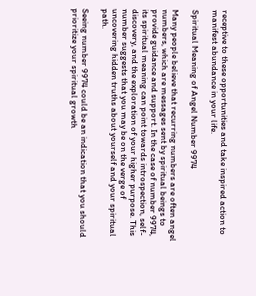receptive to these opportunities and take inspired action to manifest abundance in your life.

Spiritual Meaning of Angel Number 9974

Many people believe that recurring numbers are often angel numbers, which are messages sent by spiritual beings to provide guidance and support. In the case of number 9974, its spiritual meaning can point towards introspection, self-discovery, and the exploration of your higher purpose. This number suggests that you may be on the verge of uncovering hidden truths about yourself and your spiritual path.

Seeing number 9974 could be an indication that you should prioritize your spiritual growth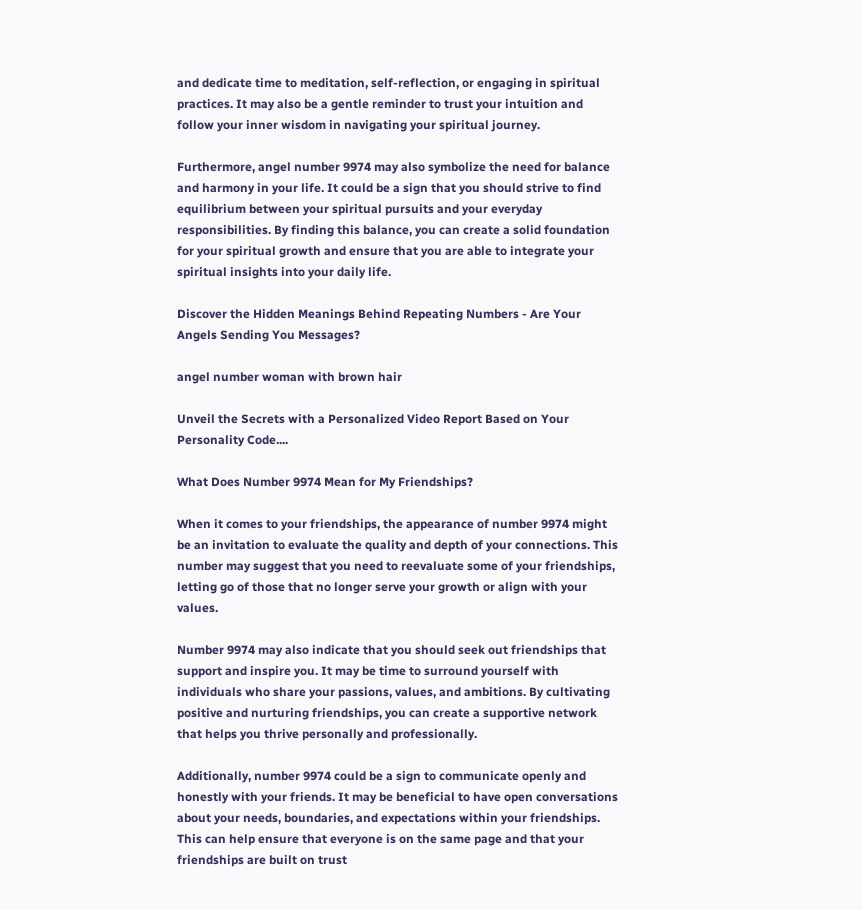and dedicate time to meditation, self-reflection, or engaging in spiritual practices. It may also be a gentle reminder to trust your intuition and follow your inner wisdom in navigating your spiritual journey.

Furthermore, angel number 9974 may also symbolize the need for balance and harmony in your life. It could be a sign that you should strive to find equilibrium between your spiritual pursuits and your everyday responsibilities. By finding this balance, you can create a solid foundation for your spiritual growth and ensure that you are able to integrate your spiritual insights into your daily life.

Discover the Hidden Meanings Behind Repeating Numbers - Are Your Angels Sending You Messages?

angel number woman with brown hair

Unveil the Secrets with a Personalized Video Report Based on Your Personality Code....

What Does Number 9974 Mean for My Friendships?

When it comes to your friendships, the appearance of number 9974 might be an invitation to evaluate the quality and depth of your connections. This number may suggest that you need to reevaluate some of your friendships, letting go of those that no longer serve your growth or align with your values.

Number 9974 may also indicate that you should seek out friendships that support and inspire you. It may be time to surround yourself with individuals who share your passions, values, and ambitions. By cultivating positive and nurturing friendships, you can create a supportive network that helps you thrive personally and professionally.

Additionally, number 9974 could be a sign to communicate openly and honestly with your friends. It may be beneficial to have open conversations about your needs, boundaries, and expectations within your friendships. This can help ensure that everyone is on the same page and that your friendships are built on trust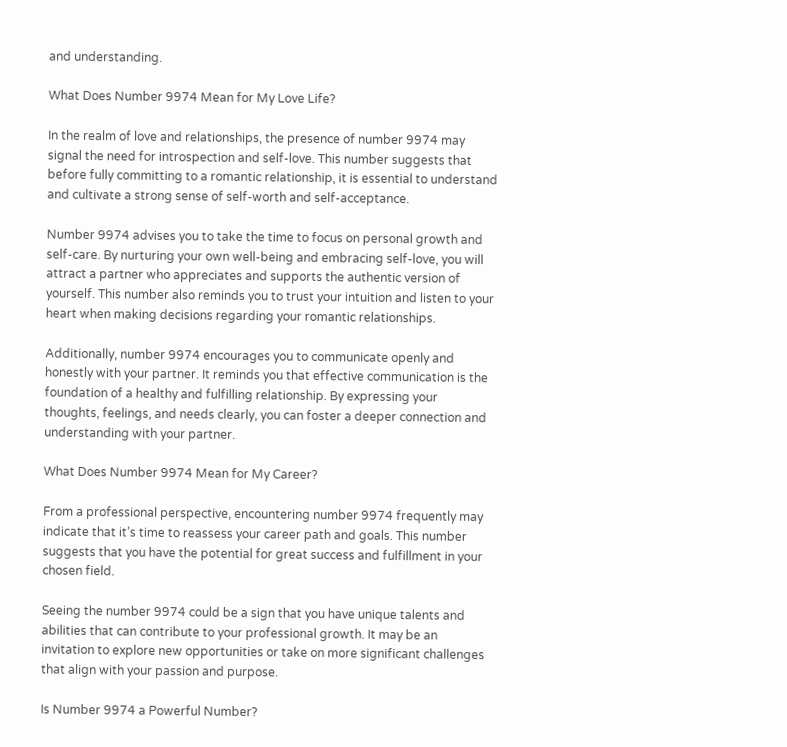and understanding.

What Does Number 9974 Mean for My Love Life?

In the realm of love and relationships, the presence of number 9974 may signal the need for introspection and self-love. This number suggests that before fully committing to a romantic relationship, it is essential to understand and cultivate a strong sense of self-worth and self-acceptance.

Number 9974 advises you to take the time to focus on personal growth and self-care. By nurturing your own well-being and embracing self-love, you will attract a partner who appreciates and supports the authentic version of yourself. This number also reminds you to trust your intuition and listen to your heart when making decisions regarding your romantic relationships.

Additionally, number 9974 encourages you to communicate openly and honestly with your partner. It reminds you that effective communication is the foundation of a healthy and fulfilling relationship. By expressing your thoughts, feelings, and needs clearly, you can foster a deeper connection and understanding with your partner.

What Does Number 9974 Mean for My Career?

From a professional perspective, encountering number 9974 frequently may indicate that it’s time to reassess your career path and goals. This number suggests that you have the potential for great success and fulfillment in your chosen field.

Seeing the number 9974 could be a sign that you have unique talents and abilities that can contribute to your professional growth. It may be an invitation to explore new opportunities or take on more significant challenges that align with your passion and purpose.

Is Number 9974 a Powerful Number?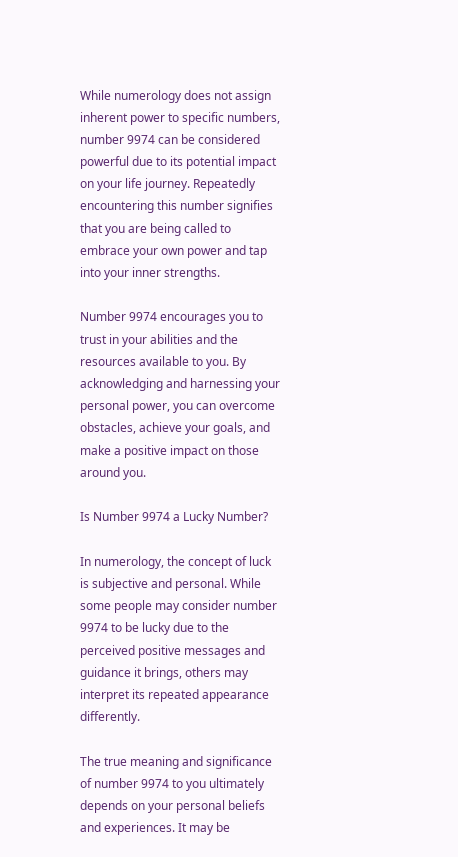While numerology does not assign inherent power to specific numbers, number 9974 can be considered powerful due to its potential impact on your life journey. Repeatedly encountering this number signifies that you are being called to embrace your own power and tap into your inner strengths.

Number 9974 encourages you to trust in your abilities and the resources available to you. By acknowledging and harnessing your personal power, you can overcome obstacles, achieve your goals, and make a positive impact on those around you.

Is Number 9974 a Lucky Number?

In numerology, the concept of luck is subjective and personal. While some people may consider number 9974 to be lucky due to the perceived positive messages and guidance it brings, others may interpret its repeated appearance differently.

The true meaning and significance of number 9974 to you ultimately depends on your personal beliefs and experiences. It may be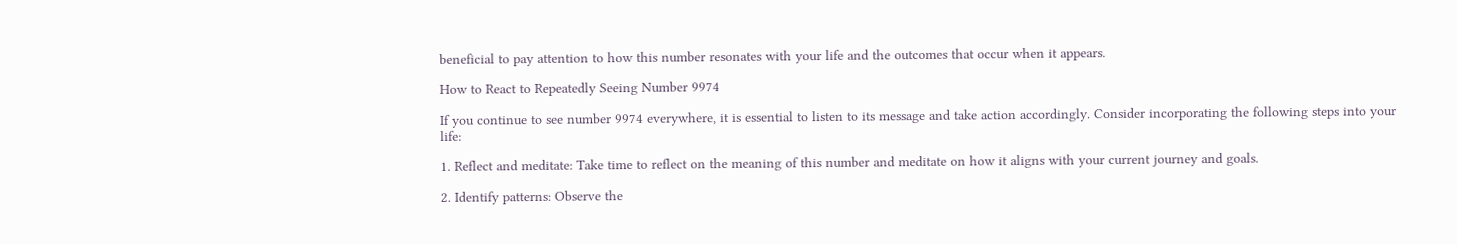beneficial to pay attention to how this number resonates with your life and the outcomes that occur when it appears.

How to React to Repeatedly Seeing Number 9974

If you continue to see number 9974 everywhere, it is essential to listen to its message and take action accordingly. Consider incorporating the following steps into your life:

1. Reflect and meditate: Take time to reflect on the meaning of this number and meditate on how it aligns with your current journey and goals.

2. Identify patterns: Observe the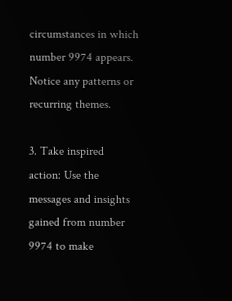circumstances in which number 9974 appears. Notice any patterns or recurring themes.

3. Take inspired action: Use the messages and insights gained from number 9974 to make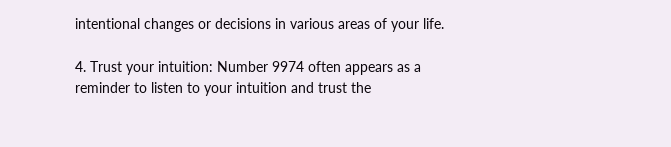intentional changes or decisions in various areas of your life.

4. Trust your intuition: Number 9974 often appears as a reminder to listen to your intuition and trust the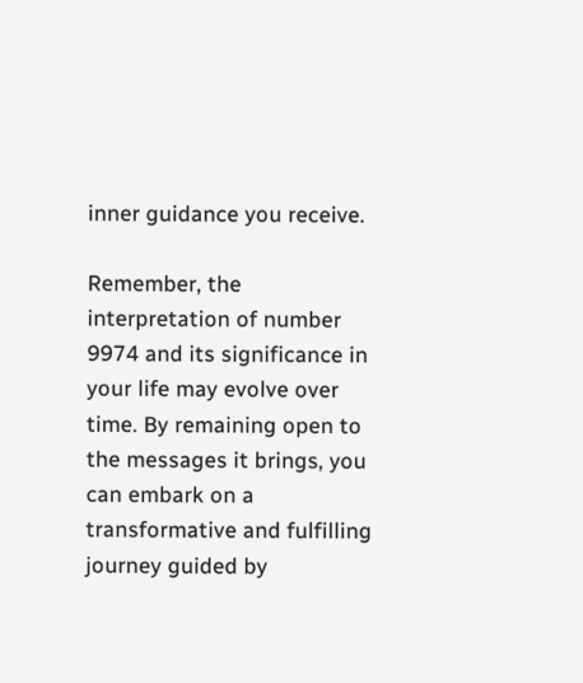inner guidance you receive.

Remember, the interpretation of number 9974 and its significance in your life may evolve over time. By remaining open to the messages it brings, you can embark on a transformative and fulfilling journey guided by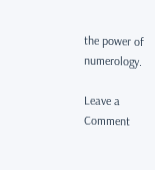the power of numerology.

Leave a Comment